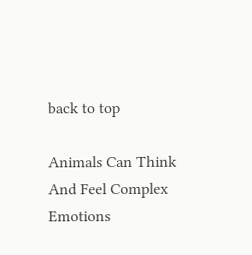back to top

Animals Can Think And Feel Complex Emotions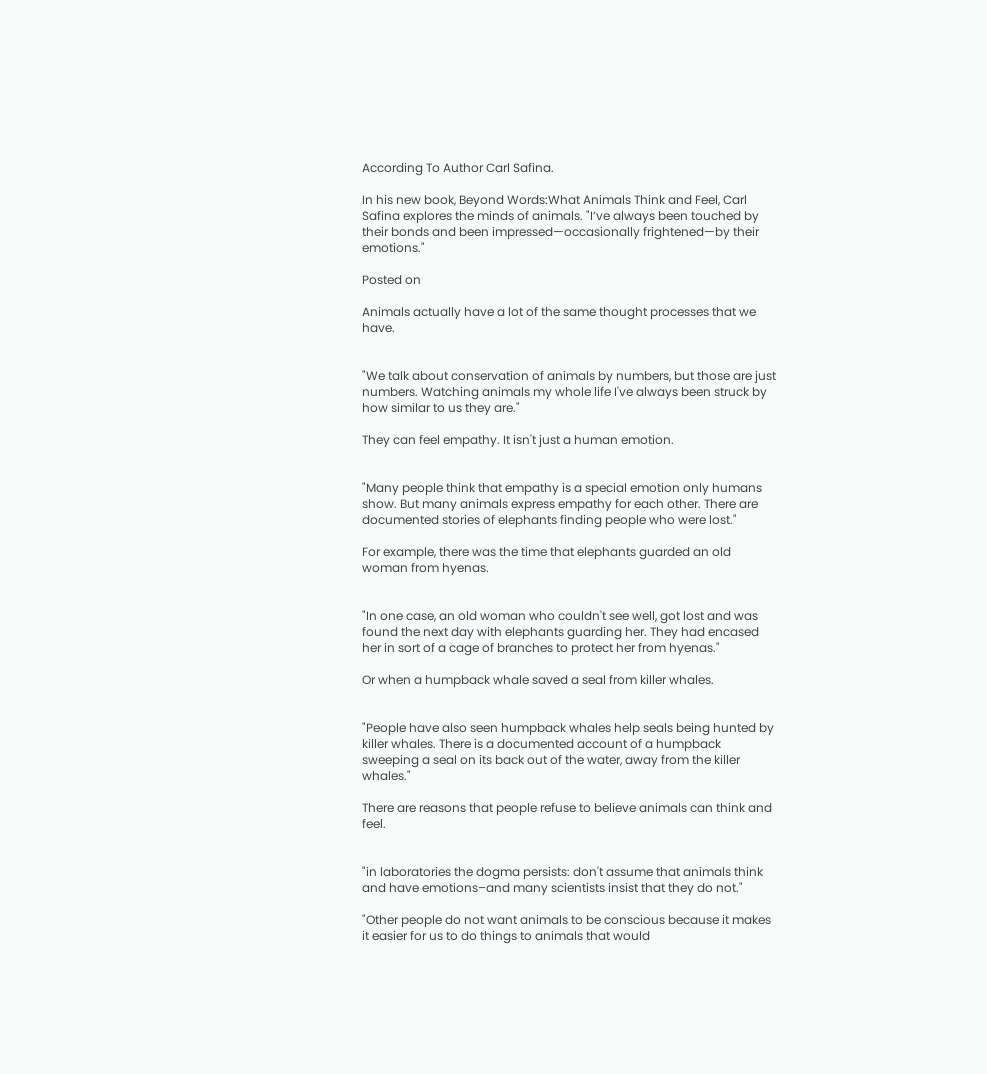According To Author Carl Safina.

In his new book, Beyond Words:What Animals Think and Feel, Carl Safina explores the minds of animals. "I’ve always been touched by their bonds and been impressed—occasionally frightened—by their emotions."

Posted on

Animals actually have a lot of the same thought processes that we have.


"We talk about conservation of animals by numbers, but those are just numbers. Watching animals my whole life I've always been struck by how similar to us they are."

They can feel empathy. It isn't just a human emotion.


"Many people think that empathy is a special emotion only humans show. But many animals express empathy for each other. There are documented stories of elephants finding people who were lost."

For example, there was the time that elephants guarded an old woman from hyenas.


"In one case, an old woman who couldn't see well, got lost and was found the next day with elephants guarding her. They had encased her in sort of a cage of branches to protect her from hyenas."

Or when a humpback whale saved a seal from killer whales.


"People have also seen humpback whales help seals being hunted by killer whales. There is a documented account of a humpback sweeping a seal on its back out of the water, away from the killer whales."

There are reasons that people refuse to believe animals can think and feel.


"in laboratories the dogma persists: don't assume that animals think and have emotions–and many scientists insist that they do not."

"Other people do not want animals to be conscious because it makes it easier for us to do things to animals that would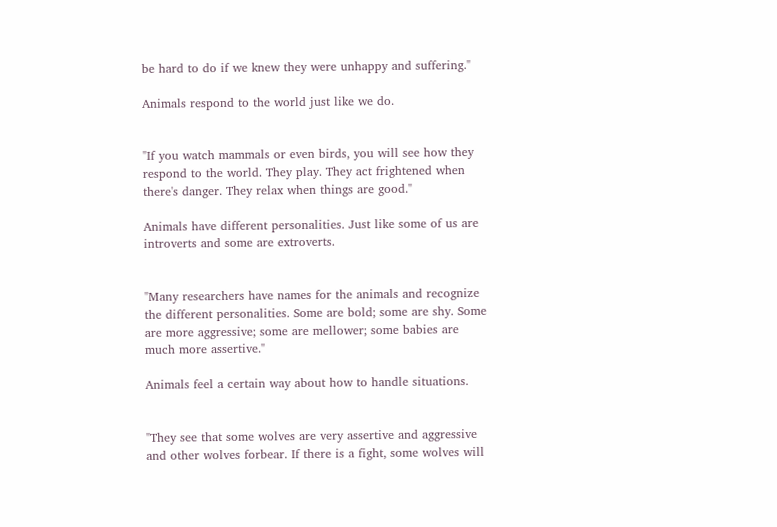be hard to do if we knew they were unhappy and suffering."

Animals respond to the world just like we do.


"If you watch mammals or even birds, you will see how they respond to the world. They play. They act frightened when there's danger. They relax when things are good."

Animals have different personalities. Just like some of us are introverts and some are extroverts.


"Many researchers have names for the animals and recognize the different personalities. Some are bold; some are shy. Some are more aggressive; some are mellower; some babies are much more assertive."

Animals feel a certain way about how to handle situations.


"They see that some wolves are very assertive and aggressive and other wolves forbear. If there is a fight, some wolves will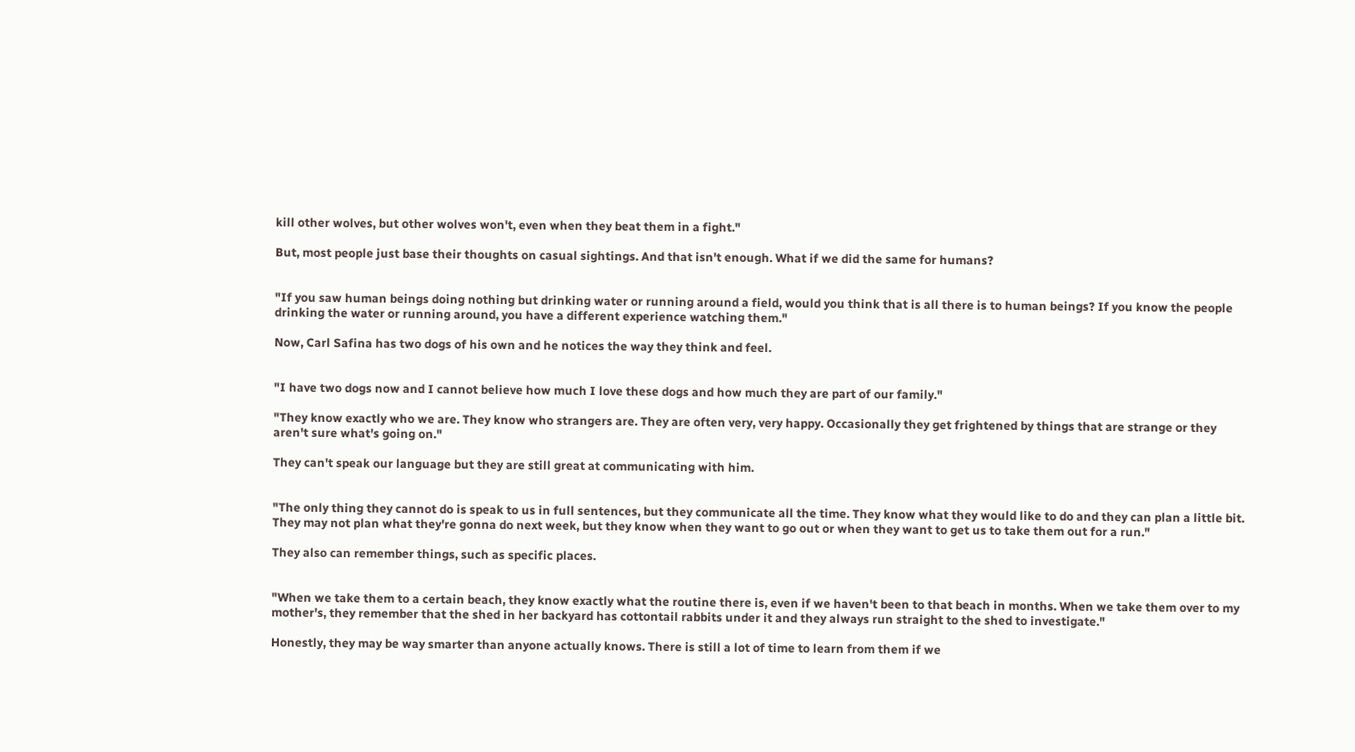kill other wolves, but other wolves won't, even when they beat them in a fight."

But, most people just base their thoughts on casual sightings. And that isn't enough. What if we did the same for humans?


"If you saw human beings doing nothing but drinking water or running around a field, would you think that is all there is to human beings? If you know the people drinking the water or running around, you have a different experience watching them."

Now, Carl Safina has two dogs of his own and he notices the way they think and feel.


"I have two dogs now and I cannot believe how much I love these dogs and how much they are part of our family."

"They know exactly who we are. They know who strangers are. They are often very, very happy. Occasionally they get frightened by things that are strange or they aren't sure what's going on."

They can't speak our language but they are still great at communicating with him.


"The only thing they cannot do is speak to us in full sentences, but they communicate all the time. They know what they would like to do and they can plan a little bit. They may not plan what they're gonna do next week, but they know when they want to go out or when they want to get us to take them out for a run."

They also can remember things, such as specific places.


"When we take them to a certain beach, they know exactly what the routine there is, even if we haven't been to that beach in months. When we take them over to my mother's, they remember that the shed in her backyard has cottontail rabbits under it and they always run straight to the shed to investigate."

Honestly, they may be way smarter than anyone actually knows. There is still a lot of time to learn from them if we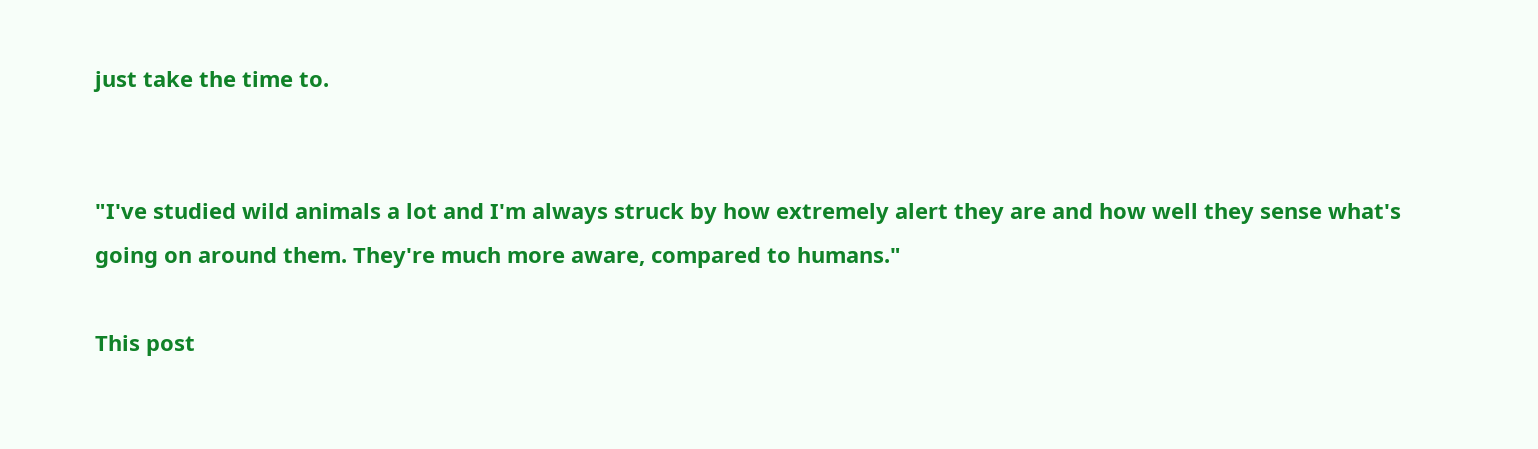just take the time to.


"I've studied wild animals a lot and I'm always struck by how extremely alert they are and how well they sense what's going on around them. They're much more aware, compared to humans."

This post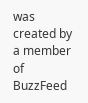was created by a member of BuzzFeed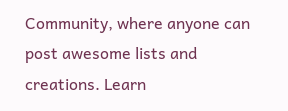Community, where anyone can post awesome lists and creations. Learn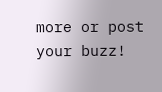more or post your buzz!